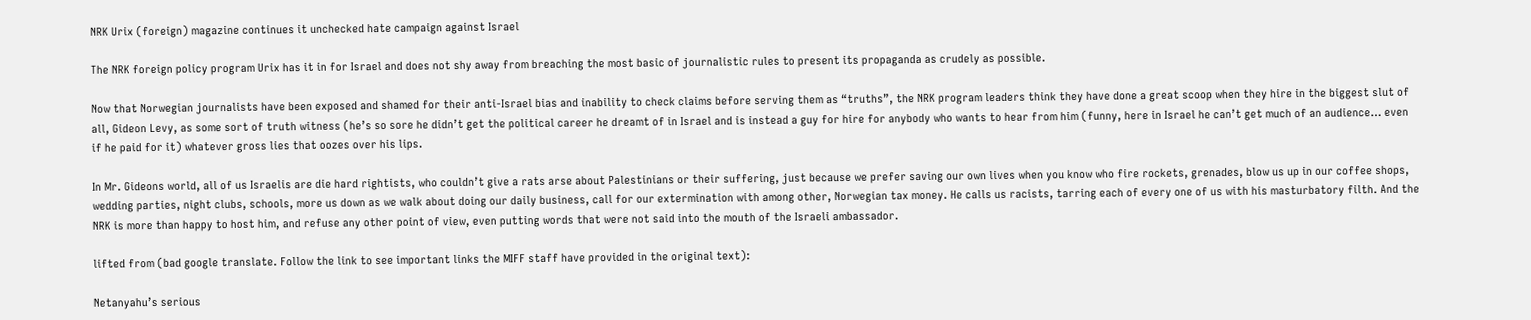NRK Urix (foreign) magazine continues it unchecked hate campaign against Israel

The NRK foreign policy program Urix has it in for Israel and does not shy away from breaching the most basic of journalistic rules to present its propaganda as crudely as possible.

Now that Norwegian journalists have been exposed and shamed for their anti-Israel bias and inability to check claims before serving them as “truths”, the NRK program leaders think they have done a great scoop when they hire in the biggest slut of all, Gideon Levy, as some sort of truth witness (he’s so sore he didn’t get the political career he dreamt of in Israel and is instead a guy for hire for anybody who wants to hear from him (funny, here in Israel he can’t get much of an audience… even if he paid for it) whatever gross lies that oozes over his lips.

In Mr. Gideons world, all of us Israelis are die hard rightists, who couldn’t give a rats arse about Palestinians or their suffering, just because we prefer saving our own lives when you know who fire rockets, grenades, blow us up in our coffee shops, wedding parties, night clubs, schools, more us down as we walk about doing our daily business, call for our extermination with among other, Norwegian tax money. He calls us racists, tarring each of every one of us with his masturbatory filth. And the NRK is more than happy to host him, and refuse any other point of view, even putting words that were not said into the mouth of the Israeli ambassador.

lifted from (bad google translate. Follow the link to see important links the MIFF staff have provided in the original text):

Netanyahu’s serious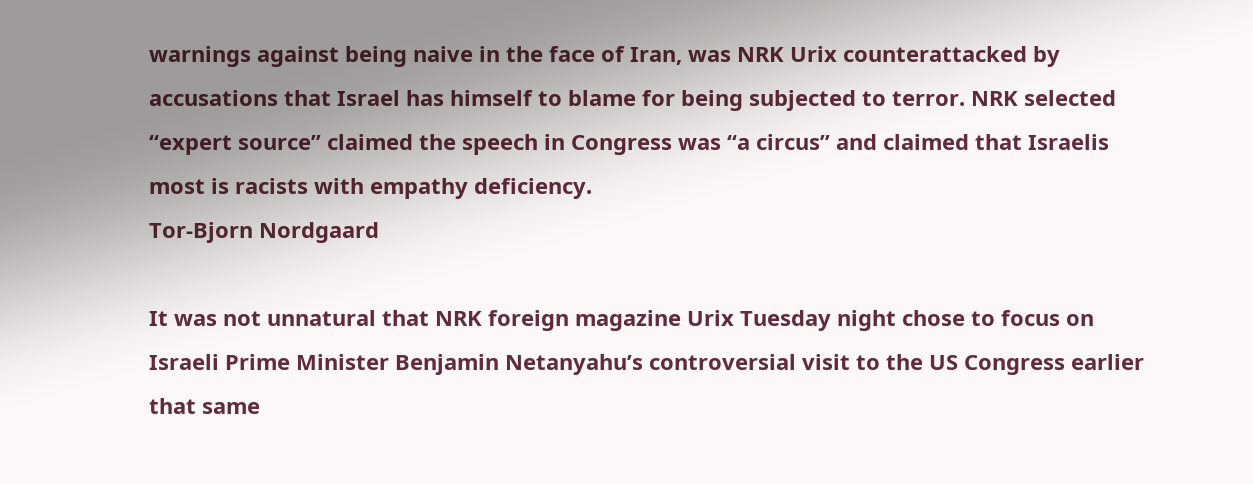warnings against being naive in the face of Iran, was NRK Urix counterattacked by accusations that Israel has himself to blame for being subjected to terror. NRK selected “expert source” claimed the speech in Congress was “a circus” and claimed that Israelis most is racists with empathy deficiency.
Tor-Bjorn Nordgaard

It was not unnatural that NRK foreign magazine Urix Tuesday night chose to focus on Israeli Prime Minister Benjamin Netanyahu’s controversial visit to the US Congress earlier that same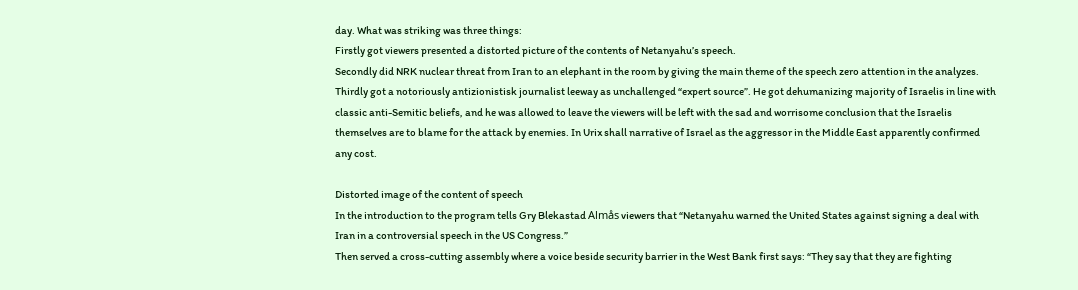day. What was striking was three things:
Firstly got viewers presented a distorted picture of the contents of Netanyahu’s speech.
Secondly did NRK nuclear threat from Iran to an elephant in the room by giving the main theme of the speech zero attention in the analyzes.
Thirdly got a notoriously antizionistisk journalist leeway as unchallenged “expert source”. He got dehumanizing majority of Israelis in line with classic anti-Semitic beliefs, and he was allowed to leave the viewers will be left with the sad and worrisome conclusion that the Israelis themselves are to blame for the attack by enemies. In Urix shall narrative of Israel as the aggressor in the Middle East apparently confirmed any cost.

Distorted image of the content of speech
In the introduction to the program tells Gry Blekastad Almås viewers that “Netanyahu warned the United States against signing a deal with Iran in a controversial speech in the US Congress.”
Then served a cross-cutting assembly where a voice beside security barrier in the West Bank first says: “They say that they are fighting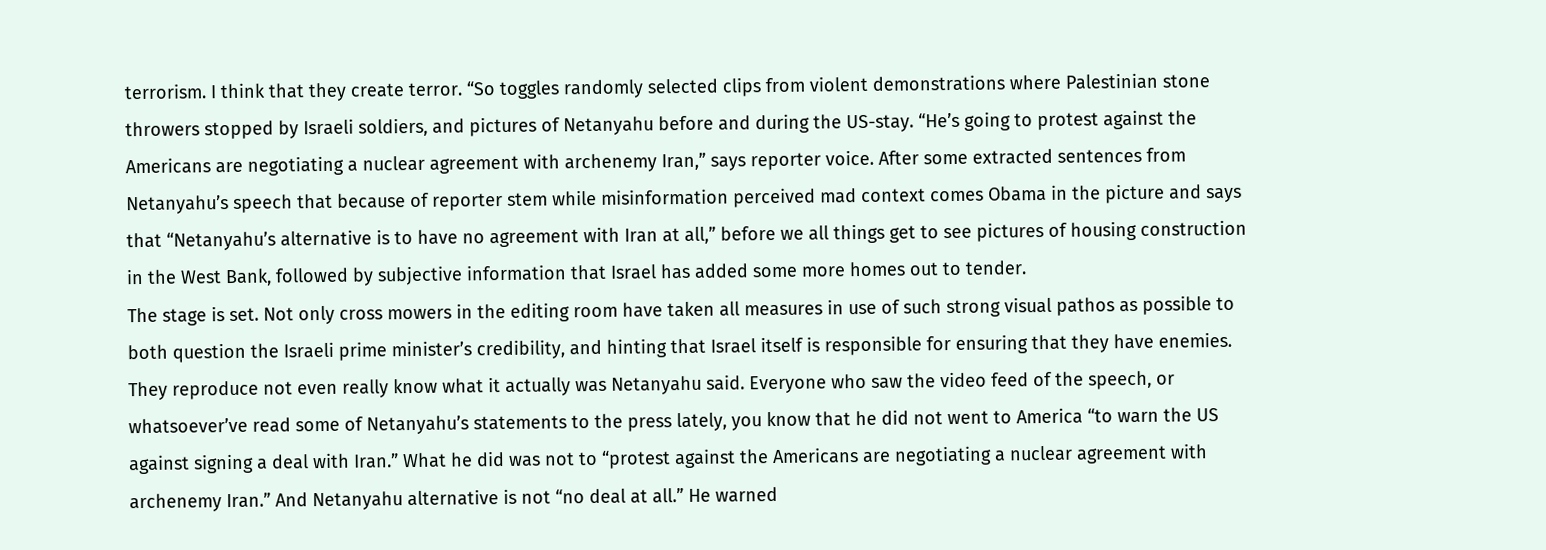terrorism. I think that they create terror. “So toggles randomly selected clips from violent demonstrations where Palestinian stone throwers stopped by Israeli soldiers, and pictures of Netanyahu before and during the US-stay. “He’s going to protest against the Americans are negotiating a nuclear agreement with archenemy Iran,” says reporter voice. After some extracted sentences from Netanyahu’s speech that because of reporter stem while misinformation perceived mad context comes Obama in the picture and says that “Netanyahu’s alternative is to have no agreement with Iran at all,” before we all things get to see pictures of housing construction in the West Bank, followed by subjective information that Israel has added some more homes out to tender.
The stage is set. Not only cross mowers in the editing room have taken all measures in use of such strong visual pathos as possible to both question the Israeli prime minister’s credibility, and hinting that Israel itself is responsible for ensuring that they have enemies. They reproduce not even really know what it actually was Netanyahu said. Everyone who saw the video feed of the speech, or whatsoever’ve read some of Netanyahu’s statements to the press lately, you know that he did not went to America “to warn the US against signing a deal with Iran.” What he did was not to “protest against the Americans are negotiating a nuclear agreement with archenemy Iran.” And Netanyahu alternative is not “no deal at all.” He warned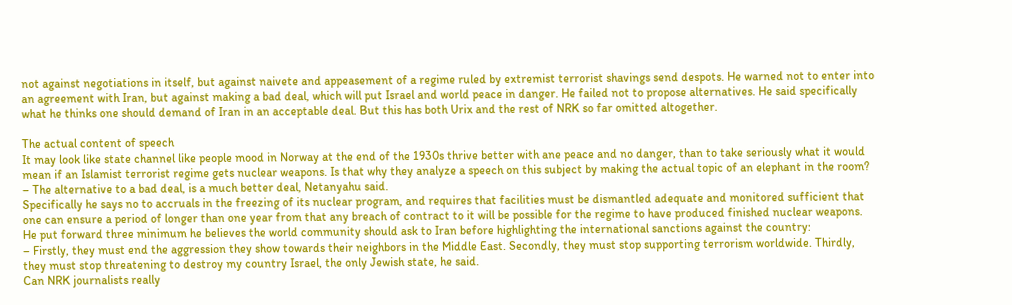not against negotiations in itself, but against naivete and appeasement of a regime ruled by extremist terrorist shavings send despots. He warned not to enter into an agreement with Iran, but against making a bad deal, which will put Israel and world peace in danger. He failed not to propose alternatives. He said specifically what he thinks one should demand of Iran in an acceptable deal. But this has both Urix and the rest of NRK so far omitted altogether.

The actual content of speech
It may look like state channel like people mood in Norway at the end of the 1930s thrive better with ane peace and no danger, than to take seriously what it would mean if an Islamist terrorist regime gets nuclear weapons. Is that why they analyze a speech on this subject by making the actual topic of an elephant in the room?
– The alternative to a bad deal, is a much better deal, Netanyahu said.
Specifically he says no to accruals in the freezing of its nuclear program, and requires that facilities must be dismantled adequate and monitored sufficient that one can ensure a period of longer than one year from that any breach of contract to it will be possible for the regime to have produced finished nuclear weapons.
He put forward three minimum he believes the world community should ask to Iran before highlighting the international sanctions against the country:
– Firstly, they must end the aggression they show towards their neighbors in the Middle East. Secondly, they must stop supporting terrorism worldwide. Thirdly, they must stop threatening to destroy my country Israel, the only Jewish state, he said.
Can NRK journalists really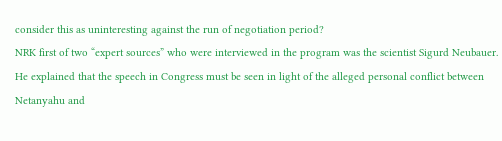consider this as uninteresting against the run of negotiation period?
NRK first of two “expert sources” who were interviewed in the program was the scientist Sigurd Neubauer. He explained that the speech in Congress must be seen in light of the alleged personal conflict between Netanyahu and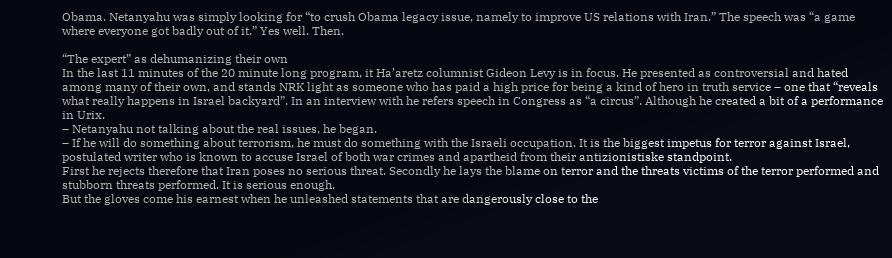Obama. Netanyahu was simply looking for “to crush Obama legacy issue, namely to improve US relations with Iran.” The speech was “a game where everyone got badly out of it.” Yes well. Then.

“The expert” as dehumanizing their own
In the last 11 minutes of the 20 minute long program, it Ha’aretz columnist Gideon Levy is in focus. He presented as controversial and hated among many of their own, and stands NRK light as someone who has paid a high price for being a kind of hero in truth service – one that “reveals what really happens in Israel backyard”. In an interview with he refers speech in Congress as “a circus”. Although he created a bit of a performance in Urix.
– Netanyahu not talking about the real issues, he began.
– If he will do something about terrorism, he must do something with the Israeli occupation. It is the biggest impetus for terror against Israel, postulated writer who is known to accuse Israel of both war crimes and apartheid from their antizionistiske standpoint.
First he rejects therefore that Iran poses no serious threat. Secondly he lays the blame on terror and the threats victims of the terror performed and stubborn threats performed. It is serious enough.
But the gloves come his earnest when he unleashed statements that are dangerously close to the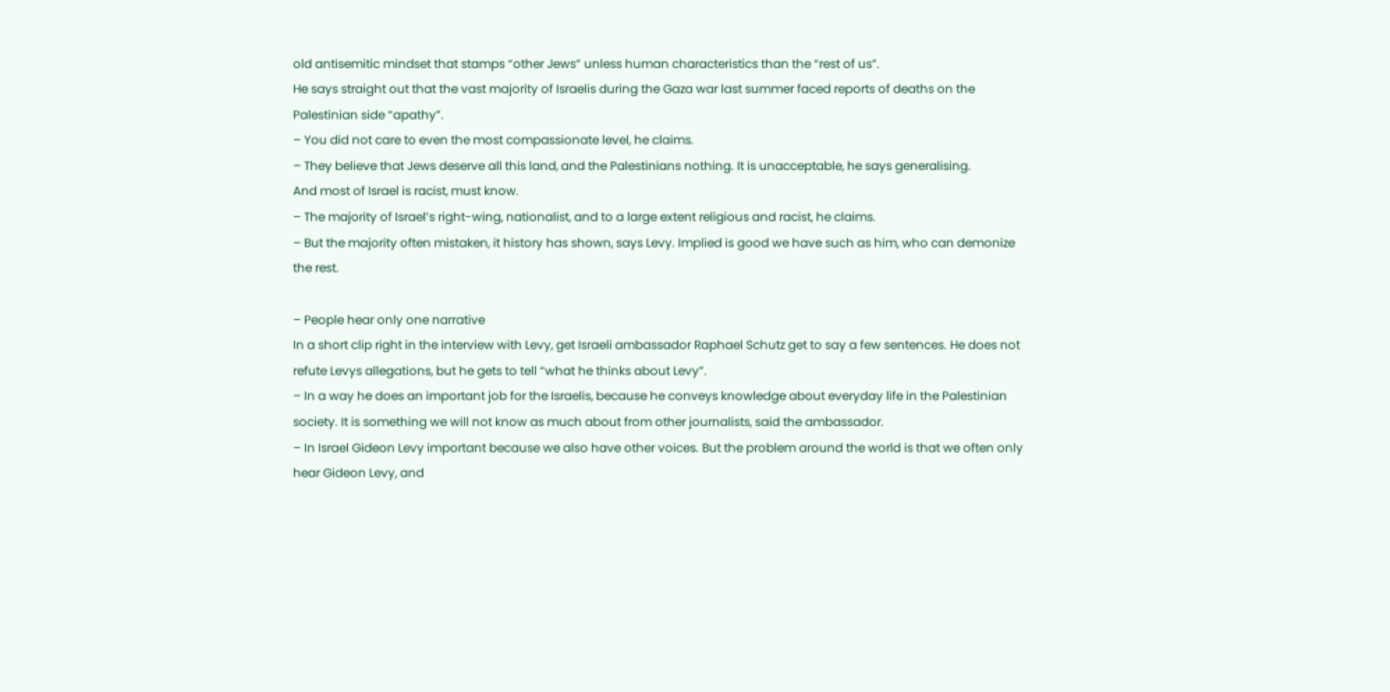old antisemitic mindset that stamps “other Jews” unless human characteristics than the “rest of us”.
He says straight out that the vast majority of Israelis during the Gaza war last summer faced reports of deaths on the Palestinian side “apathy”.
– You did not care to even the most compassionate level, he claims.
– They believe that Jews deserve all this land, and the Palestinians nothing. It is unacceptable, he says generalising.
And most of Israel is racist, must know.
– The majority of Israel’s right-wing, nationalist, and to a large extent religious and racist, he claims.
– But the majority often mistaken, it history has shown, says Levy. Implied is good we have such as him, who can demonize the rest.

– People hear only one narrative
In a short clip right in the interview with Levy, get Israeli ambassador Raphael Schutz get to say a few sentences. He does not refute Levys allegations, but he gets to tell “what he thinks about Levy”.
– In a way he does an important job for the Israelis, because he conveys knowledge about everyday life in the Palestinian society. It is something we will not know as much about from other journalists, said the ambassador.
– In Israel Gideon Levy important because we also have other voices. But the problem around the world is that we often only hear Gideon Levy, and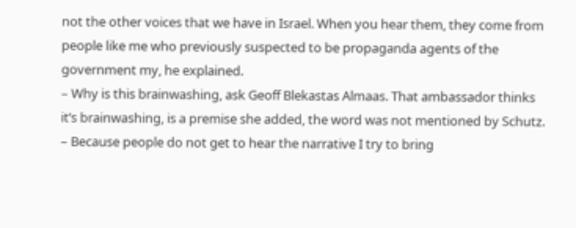not the other voices that we have in Israel. When you hear them, they come from people like me who previously suspected to be propaganda agents of the government my, he explained.
– Why is this brainwashing, ask Geoff Blekastas Almaas. That ambassador thinks it’s brainwashing, is a premise she added, the word was not mentioned by Schutz.
– Because people do not get to hear the narrative I try to bring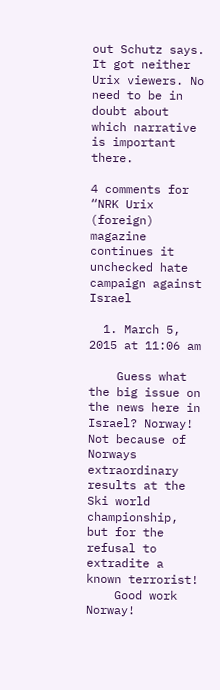out Schutz says.
It got neither Urix viewers. No need to be in doubt about which narrative is important there.

4 comments for “NRK Urix (foreign) magazine continues it unchecked hate campaign against Israel

  1. March 5, 2015 at 11:06 am

    Guess what the big issue on the news here in Israel? Norway! Not because of Norways extraordinary results at the Ski world championship, but for the refusal to extradite a known terrorist!
    Good work Norway!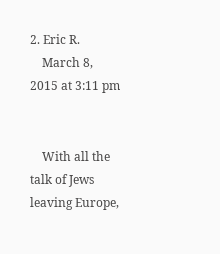2. Eric R.
    March 8, 2015 at 3:11 pm


    With all the talk of Jews leaving Europe,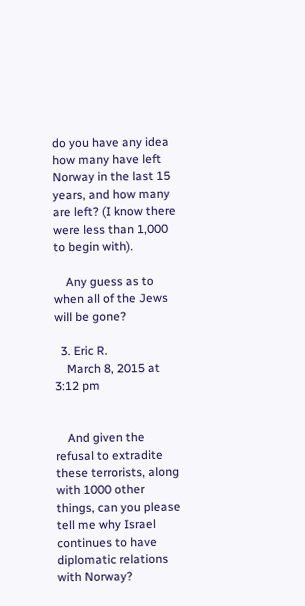do you have any idea how many have left Norway in the last 15 years, and how many are left? (I know there were less than 1,000 to begin with).

    Any guess as to when all of the Jews will be gone?

  3. Eric R.
    March 8, 2015 at 3:12 pm


    And given the refusal to extradite these terrorists, along with 1000 other things, can you please tell me why Israel continues to have diplomatic relations with Norway?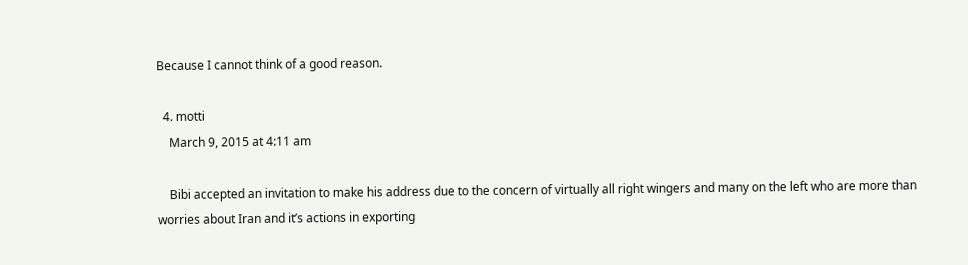Because I cannot think of a good reason.

  4. motti
    March 9, 2015 at 4:11 am

    Bibi accepted an invitation to make his address due to the concern of virtually all right wingers and many on the left who are more than worries about Iran and it’s actions in exporting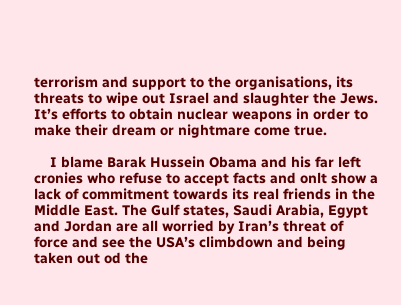terrorism and support to the organisations, its threats to wipe out Israel and slaughter the Jews. It’s efforts to obtain nuclear weapons in order to make their dream or nightmare come true.

    I blame Barak Hussein Obama and his far left cronies who refuse to accept facts and onlt show a lack of commitment towards its real friends in the Middle East. The Gulf states, Saudi Arabia, Egypt and Jordan are all worried by Iran’s threat of force and see the USA’s climbdown and being taken out od the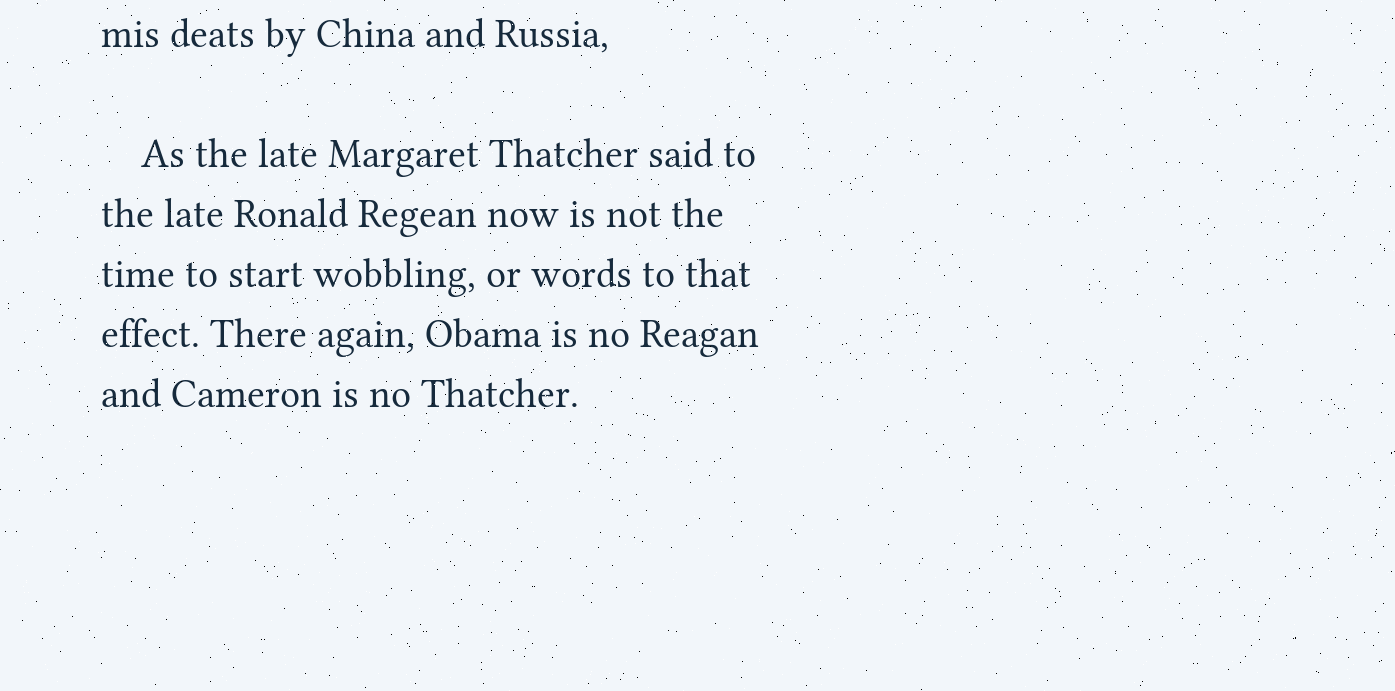mis deats by China and Russia,

    As the late Margaret Thatcher said to the late Ronald Regean now is not the time to start wobbling, or words to that effect. There again, Obama is no Reagan and Cameron is no Thatcher.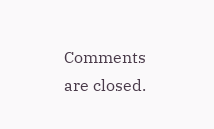Comments are closed.